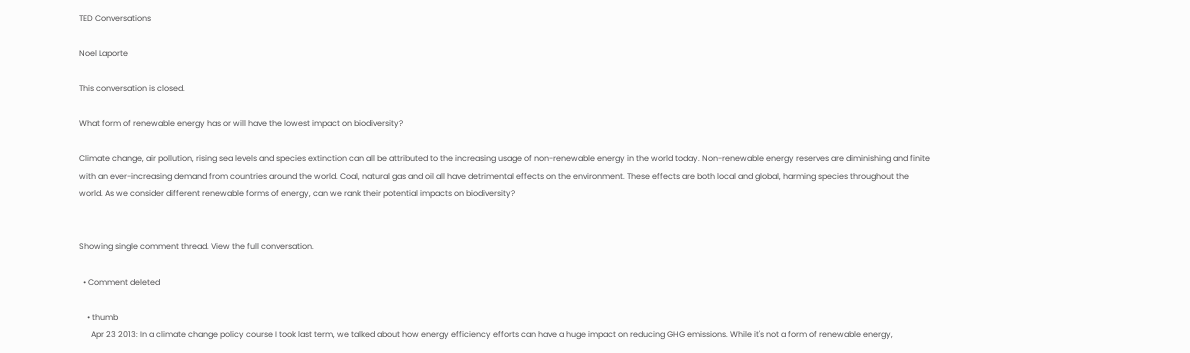TED Conversations

Noel Laporte

This conversation is closed.

What form of renewable energy has or will have the lowest impact on biodiversity?

Climate change, air pollution, rising sea levels and species extinction can all be attributed to the increasing usage of non-renewable energy in the world today. Non-renewable energy reserves are diminishing and finite with an ever-increasing demand from countries around the world. Coal, natural gas and oil all have detrimental effects on the environment. These effects are both local and global, harming species throughout the world. As we consider different renewable forms of energy, can we rank their potential impacts on biodiversity?


Showing single comment thread. View the full conversation.

  • Comment deleted

    • thumb
      Apr 23 2013: In a climate change policy course I took last term, we talked about how energy efficiency efforts can have a huge impact on reducing GHG emissions. While it's not a form of renewable energy,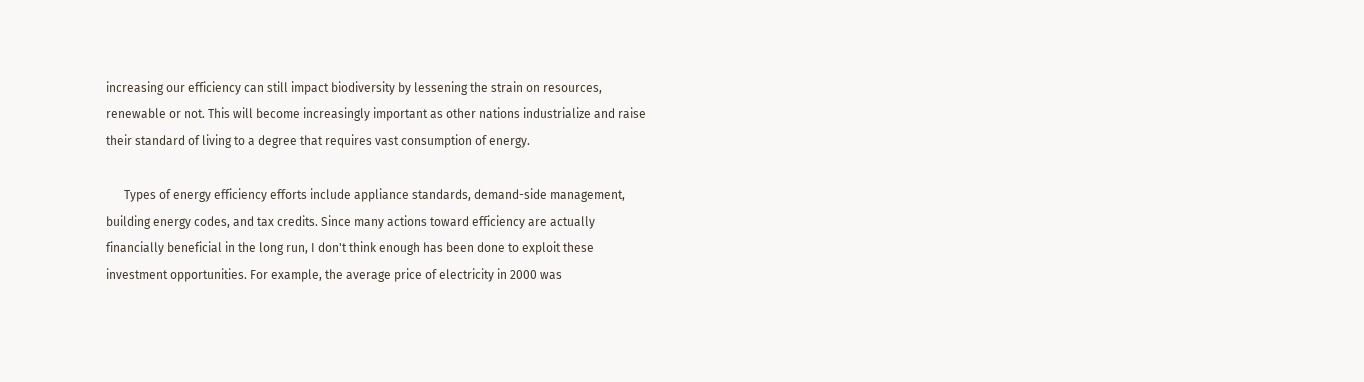increasing our efficiency can still impact biodiversity by lessening the strain on resources, renewable or not. This will become increasingly important as other nations industrialize and raise their standard of living to a degree that requires vast consumption of energy.

      Types of energy efficiency efforts include appliance standards, demand-side management, building energy codes, and tax credits. Since many actions toward efficiency are actually financially beneficial in the long run, I don't think enough has been done to exploit these investment opportunities. For example, the average price of electricity in 2000 was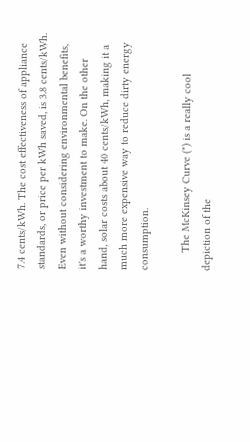7.4 cents/kWh. The cost effectiveness of appliance standards, or price per kWh saved, is 3.8 cents/kWh. Even without considering environmental benefits, it's a worthy investment to make. On the other hand, solar costs about 40 cents/kWh, making it a much more expensive way to reduce dirty energy consumption.

      The McKinsey Curve (*) is a really cool depiction of the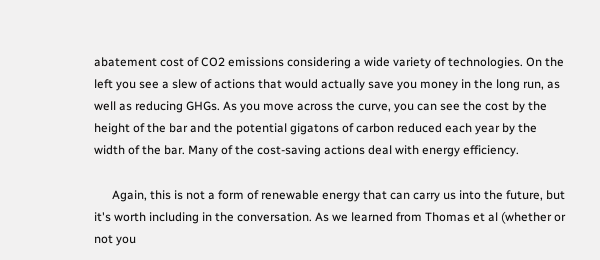abatement cost of CO2 emissions considering a wide variety of technologies. On the left you see a slew of actions that would actually save you money in the long run, as well as reducing GHGs. As you move across the curve, you can see the cost by the height of the bar and the potential gigatons of carbon reduced each year by the width of the bar. Many of the cost-saving actions deal with energy efficiency.

      Again, this is not a form of renewable energy that can carry us into the future, but it's worth including in the conversation. As we learned from Thomas et al (whether or not you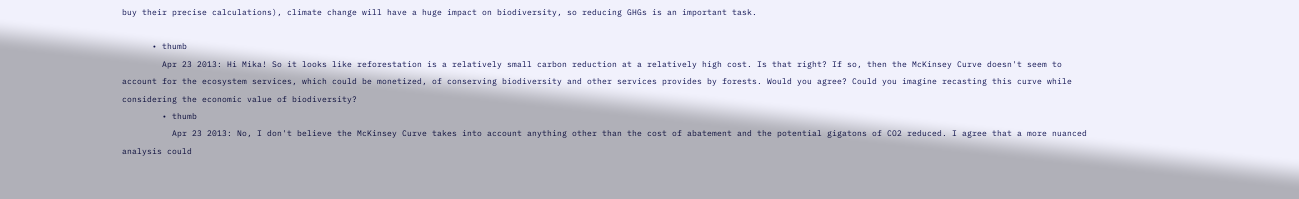buy their precise calculations), climate change will have a huge impact on biodiversity, so reducing GHGs is an important task.

      • thumb
        Apr 23 2013: Hi Mika! So it looks like reforestation is a relatively small carbon reduction at a relatively high cost. Is that right? If so, then the McKinsey Curve doesn't seem to account for the ecosystem services, which could be monetized, of conserving biodiversity and other services provides by forests. Would you agree? Could you imagine recasting this curve while considering the economic value of biodiversity?
        • thumb
          Apr 23 2013: No, I don't believe the McKinsey Curve takes into account anything other than the cost of abatement and the potential gigatons of CO2 reduced. I agree that a more nuanced analysis could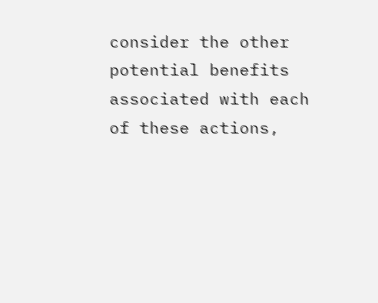consider the other potential benefits associated with each of these actions,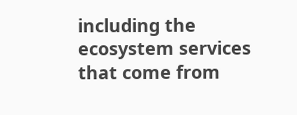including the ecosystem services that come from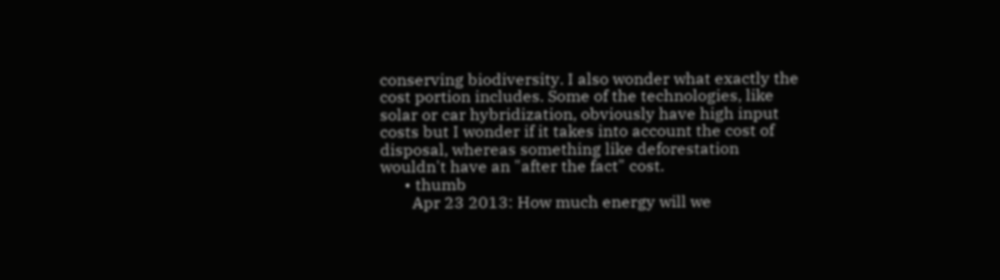conserving biodiversity. I also wonder what exactly the cost portion includes. Some of the technologies, like solar or car hybridization, obviously have high input costs but I wonder if it takes into account the cost of disposal, whereas something like deforestation wouldn't have an "after the fact" cost.
      • thumb
        Apr 23 2013: How much energy will we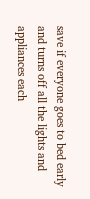save if everyone goes to bed early and turns off all the lights and appliances each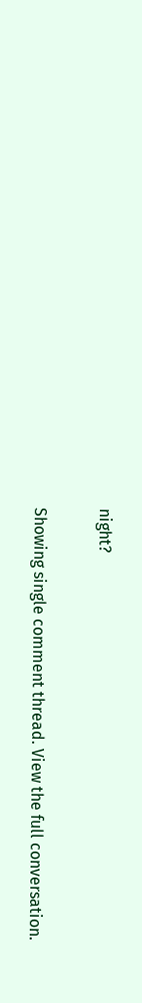night?

Showing single comment thread. View the full conversation.